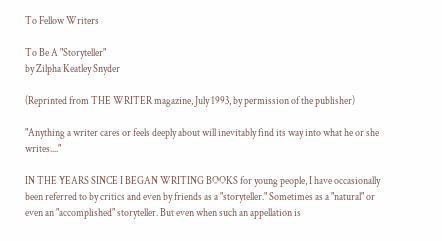To Fellow Writers

To Be A "Storyteller"
by Zilpha Keatley Snyder

(Reprinted from THE WRITER magazine, July 1993, by permission of the publisher)

"Anything a writer cares or feels deeply about will inevitably find its way into what he or she writes...."

IN THE YEARS SINCE I BEGAN WRITING BOOKS for young people, I have occasionally been referred to by critics and even by friends as a "storyteller." Sometimes as a "natural" or even an "accomplished" storyteller. But even when such an appellation is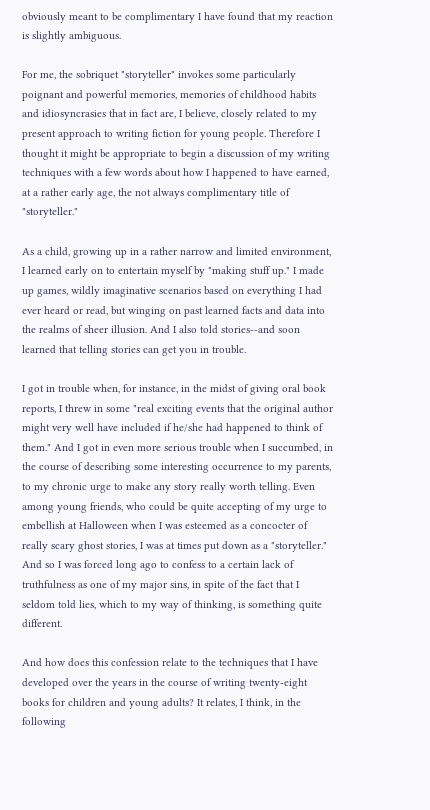obviously meant to be complimentary I have found that my reaction is slightly ambiguous.

For me, the sobriquet "storyteller" invokes some particularly poignant and powerful memories, memories of childhood habits and idiosyncrasies that in fact are, I believe, closely related to my present approach to writing fiction for young people. Therefore I thought it might be appropriate to begin a discussion of my writing techniques with a few words about how I happened to have earned, at a rather early age, the not always complimentary title of "storyteller."

As a child, growing up in a rather narrow and limited environment, I learned early on to entertain myself by "making stuff up." I made up games, wildly imaginative scenarios based on everything I had ever heard or read, but winging on past learned facts and data into the realms of sheer illusion. And I also told stories--and soon learned that telling stories can get you in trouble.

I got in trouble when, for instance, in the midst of giving oral book reports, I threw in some "real exciting events that the original author might very well have included if he/she had happened to think of them." And I got in even more serious trouble when I succumbed, in the course of describing some interesting occurrence to my parents, to my chronic urge to make any story really worth telling. Even among young friends, who could be quite accepting of my urge to embellish at Halloween when I was esteemed as a concocter of really scary ghost stories, I was at times put down as a "storyteller." And so I was forced long ago to confess to a certain lack of truthfulness as one of my major sins, in spite of the fact that I seldom told lies, which to my way of thinking, is something quite different.

And how does this confession relate to the techniques that I have developed over the years in the course of writing twenty-eight books for children and young adults? It relates, I think, in the following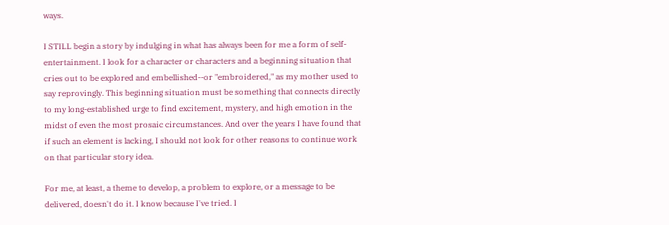ways.

I STILL begin a story by indulging in what has always been for me a form of self-entertainment. I look for a character or characters and a beginning situation that cries out to be explored and embellished--or "embroidered," as my mother used to say reprovingly. This beginning situation must be something that connects directly to my long-established urge to find excitement, mystery, and high emotion in the midst of even the most prosaic circumstances. And over the years I have found that if such an element is lacking, I should not look for other reasons to continue work on that particular story idea.

For me, at least, a theme to develop, a problem to explore, or a message to be delivered, doesn't do it. I know because I've tried. I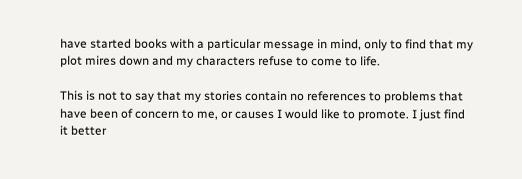have started books with a particular message in mind, only to find that my plot mires down and my characters refuse to come to life.

This is not to say that my stories contain no references to problems that have been of concern to me, or causes I would like to promote. I just find it better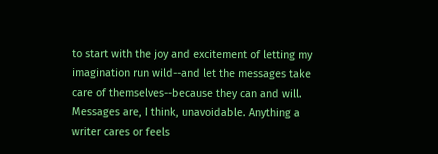to start with the joy and excitement of letting my imagination run wild--and let the messages take care of themselves--because they can and will. Messages are, I think, unavoidable. Anything a writer cares or feels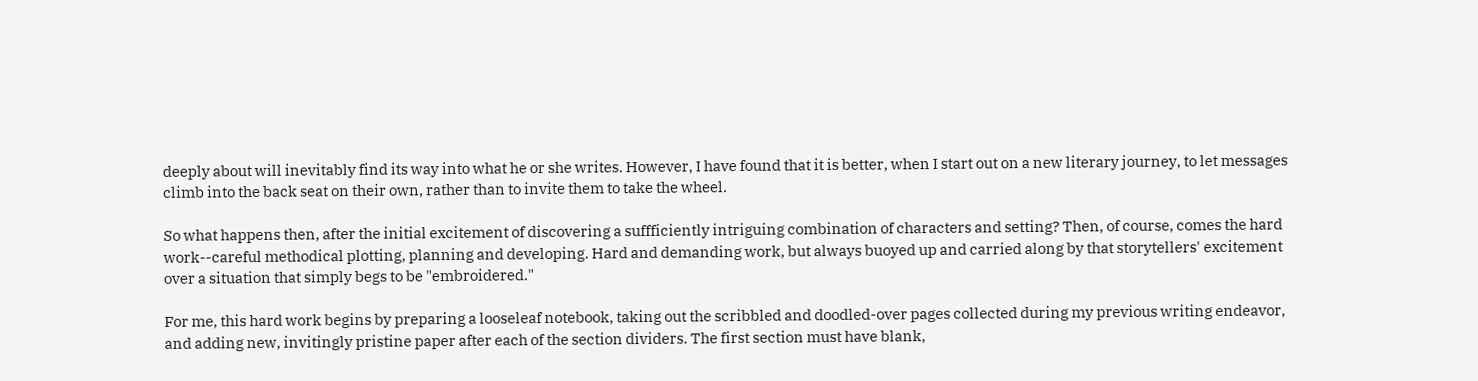deeply about will inevitably find its way into what he or she writes. However, I have found that it is better, when I start out on a new literary journey, to let messages climb into the back seat on their own, rather than to invite them to take the wheel.

So what happens then, after the initial excitement of discovering a suffficiently intriguing combination of characters and setting? Then, of course, comes the hard work--careful methodical plotting, planning and developing. Hard and demanding work, but always buoyed up and carried along by that storytellers' excitement over a situation that simply begs to be "embroidered."

For me, this hard work begins by preparing a looseleaf notebook, taking out the scribbled and doodled-over pages collected during my previous writing endeavor, and adding new, invitingly pristine paper after each of the section dividers. The first section must have blank,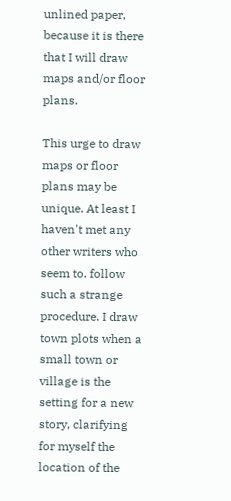unlined paper, because it is there that I will draw maps and/or floor plans.

This urge to draw maps or floor plans may be unique. At least I haven't met any other writers who seem to. follow such a strange procedure. I draw town plots when a small town or village is the setting for a new story, clarifying for myself the location of the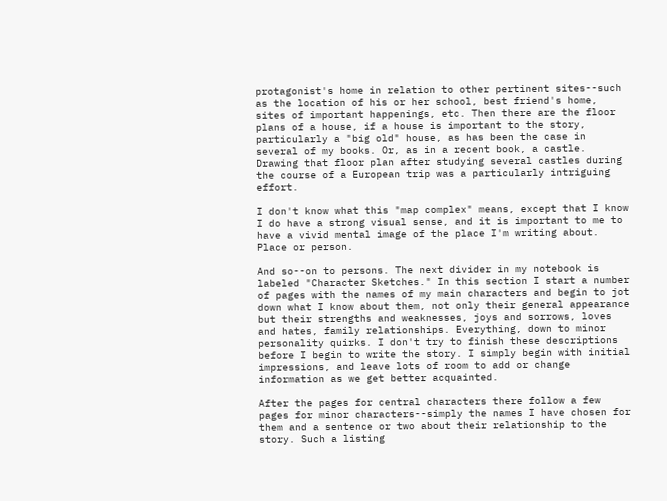protagonist's home in relation to other pertinent sites--such as the location of his or her school, best friend's home, sites of important happenings, etc. Then there are the floor plans of a house, if a house is important to the story, particularly a "big old" house, as has been the case in several of my books. Or, as in a recent book, a castle. Drawing that floor plan after studying several castles during the course of a European trip was a particularly intriguing effort.

I don't know what this "map complex" means, except that I know I do have a strong visual sense, and it is important to me to have a vivid mental image of the place I'm writing about. Place or person.

And so--on to persons. The next divider in my notebook is labeled "Character Sketches." In this section I start a number of pages with the names of my main characters and begin to jot down what I know about them, not only their general appearance but their strengths and weaknesses, joys and sorrows, loves and hates, family relationships. Everything, down to minor personality quirks. I don't try to finish these descriptions before I begin to write the story. I simply begin with initial impressions, and leave lots of room to add or change information as we get better acquainted.

After the pages for central characters there follow a few pages for minor characters--simply the names I have chosen for them and a sentence or two about their relationship to the story. Such a listing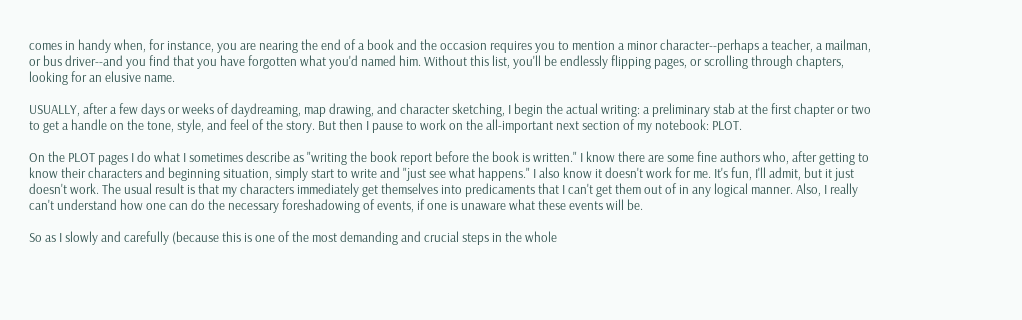comes in handy when, for instance, you are nearing the end of a book and the occasion requires you to mention a minor character--perhaps a teacher, a mailman, or bus driver--and you find that you have forgotten what you'd named him. Without this list, you'll be endlessly flipping pages, or scrolling through chapters, looking for an elusive name.

USUALLY, after a few days or weeks of daydreaming, map drawing, and character sketching, I begin the actual writing: a preliminary stab at the first chapter or two to get a handle on the tone, style, and feel of the story. But then I pause to work on the all-important next section of my notebook: PLOT.

On the PLOT pages I do what I sometimes describe as "writing the book report before the book is written." I know there are some fine authors who, after getting to know their characters and beginning situation, simply start to write and "just see what happens." I also know it doesn't work for me. It's fun, I'll admit, but it just doesn't work. The usual result is that my characters immediately get themselves into predicaments that I can't get them out of in any logical manner. Also, I really can't understand how one can do the necessary foreshadowing of events, if one is unaware what these events will be.

So as I slowly and carefully (because this is one of the most demanding and crucial steps in the whole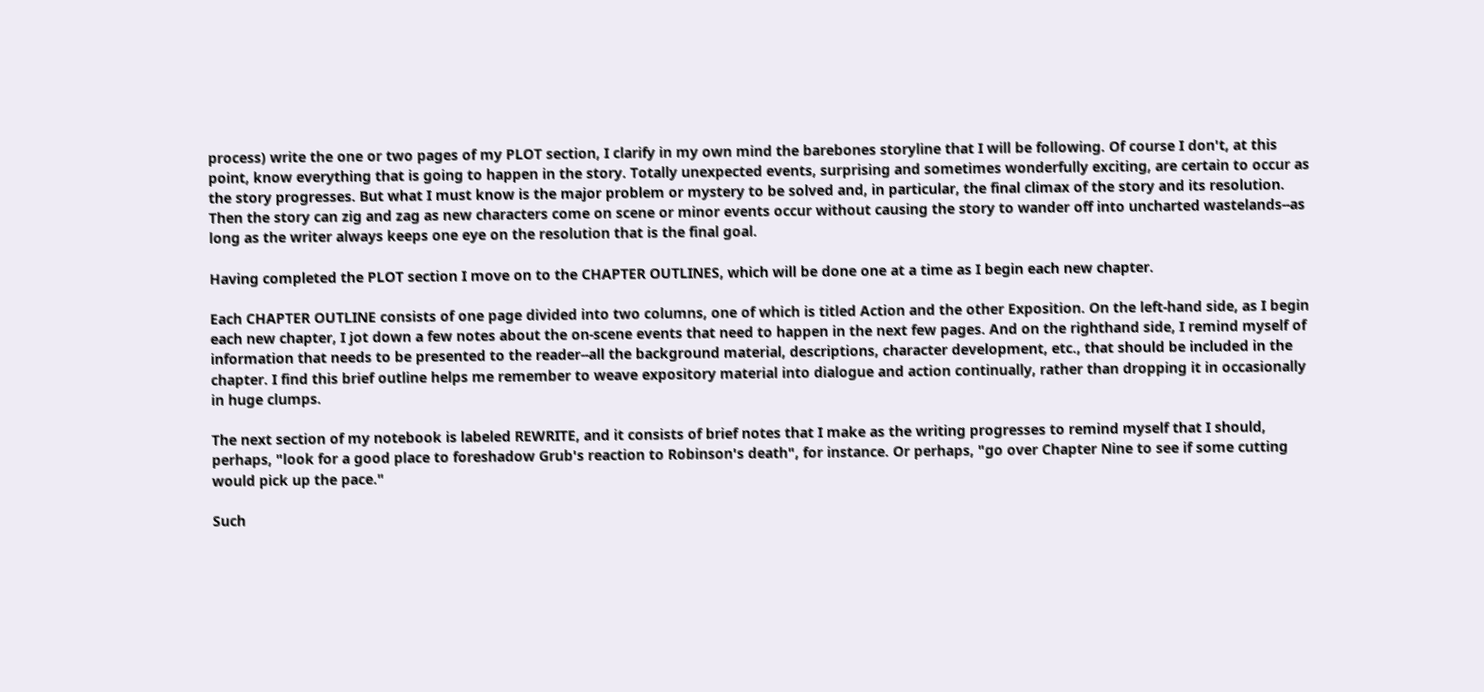process) write the one or two pages of my PLOT section, I clarify in my own mind the barebones storyline that I will be following. Of course I don't, at this point, know everything that is going to happen in the story. Totally unexpected events, surprising and sometimes wonderfully exciting, are certain to occur as the story progresses. But what I must know is the major problem or mystery to be solved and, in particular, the final climax of the story and its resolution. Then the story can zig and zag as new characters come on scene or minor events occur without causing the story to wander off into uncharted wastelands--as long as the writer always keeps one eye on the resolution that is the final goal.

Having completed the PLOT section I move on to the CHAPTER OUTLINES, which will be done one at a time as I begin each new chapter.

Each CHAPTER OUTLINE consists of one page divided into two columns, one of which is titled Action and the other Exposition. On the left-hand side, as I begin each new chapter, I jot down a few notes about the on-scene events that need to happen in the next few pages. And on the righthand side, I remind myself of information that needs to be presented to the reader--all the background material, descriptions, character development, etc., that should be included in the chapter. I find this brief outline helps me remember to weave expository material into dialogue and action continually, rather than dropping it in occasionally in huge clumps.

The next section of my notebook is labeled REWRITE, and it consists of brief notes that I make as the writing progresses to remind myself that I should, perhaps, "look for a good place to foreshadow Grub's reaction to Robinson's death", for instance. Or perhaps, "go over Chapter Nine to see if some cutting would pick up the pace."

Such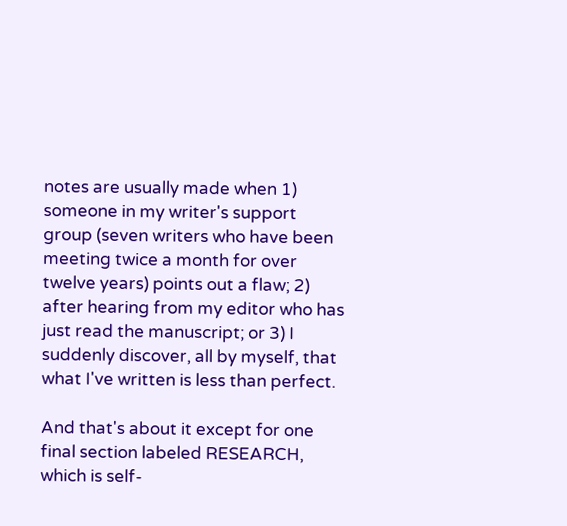notes are usually made when 1) someone in my writer's support group (seven writers who have been meeting twice a month for over twelve years) points out a flaw; 2) after hearing from my editor who has just read the manuscript; or 3) I suddenly discover, all by myself, that what I've written is less than perfect.

And that's about it except for one final section labeled RESEARCH, which is self-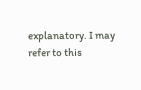explanatory. I may refer to this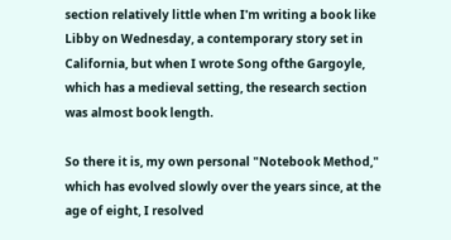section relatively little when I'm writing a book like Libby on Wednesday, a contemporary story set in California, but when I wrote Song ofthe Gargoyle, which has a medieval setting, the research section was almost book length.

So there it is, my own personal "Notebook Method," which has evolved slowly over the years since, at the age of eight, I resolved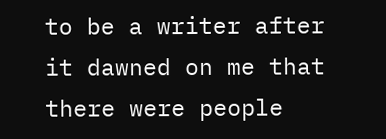to be a writer after it dawned on me that there were people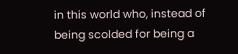in this world who, instead of being scolded for being a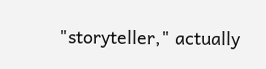"storyteller," actually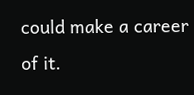could make a career of it.